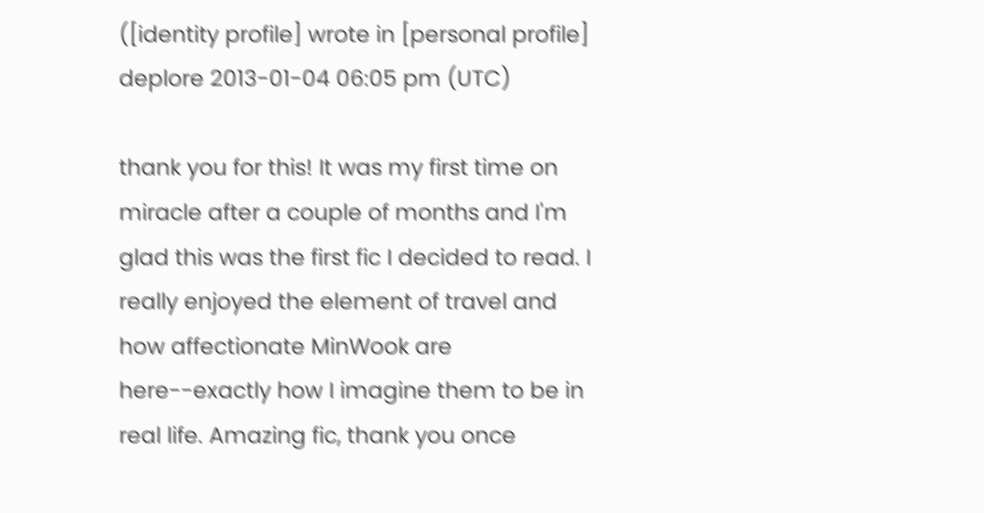([identity profile] wrote in [personal profile] deplore 2013-01-04 06:05 pm (UTC)

thank you for this! It was my first time on miracle after a couple of months and I'm glad this was the first fic I decided to read. I really enjoyed the element of travel and how affectionate MinWook are here--exactly how I imagine them to be in real life. Amazing fic, thank you once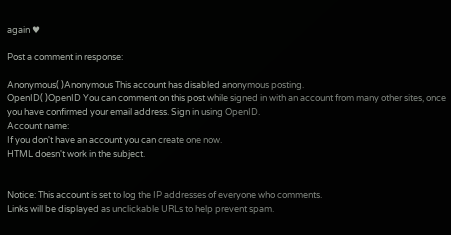again ♥

Post a comment in response:

Anonymous( )Anonymous This account has disabled anonymous posting.
OpenID( )OpenID You can comment on this post while signed in with an account from many other sites, once you have confirmed your email address. Sign in using OpenID.
Account name:
If you don't have an account you can create one now.
HTML doesn't work in the subject.


Notice: This account is set to log the IP addresses of everyone who comments.
Links will be displayed as unclickable URLs to help prevent spam.